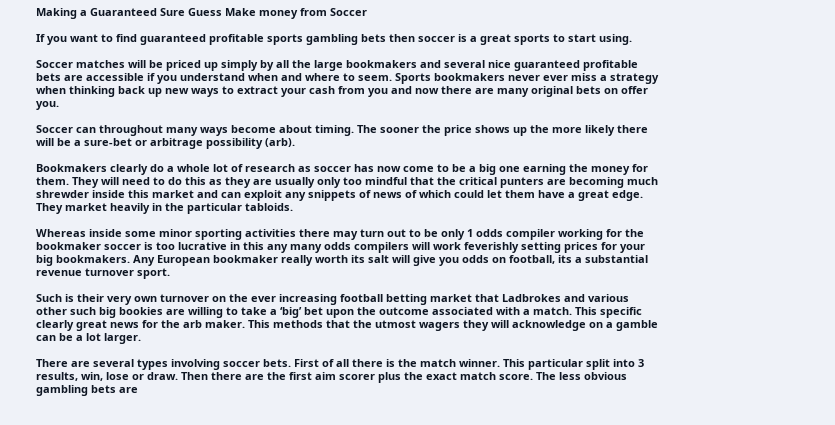Making a Guaranteed Sure Guess Make money from Soccer

If you want to find guaranteed profitable sports gambling bets then soccer is a great sports to start using.

Soccer matches will be priced up simply by all the large bookmakers and several nice guaranteed profitable bets are accessible if you understand when and where to seem. Sports bookmakers never ever miss a strategy when thinking back up new ways to extract your cash from you and now there are many original bets on offer you.

Soccer can throughout many ways become about timing. The sooner the price shows up the more likely there will be a sure-bet or arbitrage possibility (arb).

Bookmakers clearly do a whole lot of research as soccer has now come to be a big one earning the money for them. They will need to do this as they are usually only too mindful that the critical punters are becoming much shrewder inside this market and can exploit any snippets of news of which could let them have a great edge. They market heavily in the particular tabloids.

Whereas inside some minor sporting activities there may turn out to be only 1 odds compiler working for the bookmaker soccer is too lucrative in this any many odds compilers will work feverishly setting prices for your big bookmakers. Any European bookmaker really worth its salt will give you odds on football, its a substantial revenue turnover sport.

Such is their very own turnover on the ever increasing football betting market that Ladbrokes and various other such big bookies are willing to take a ‘big’ bet upon the outcome associated with a match. This specific clearly great news for the arb maker. This methods that the utmost wagers they will acknowledge on a gamble can be a lot larger.

There are several types involving soccer bets. First of all there is the match winner. This particular split into 3 results, win, lose or draw. Then there are the first aim scorer plus the exact match score. The less obvious gambling bets are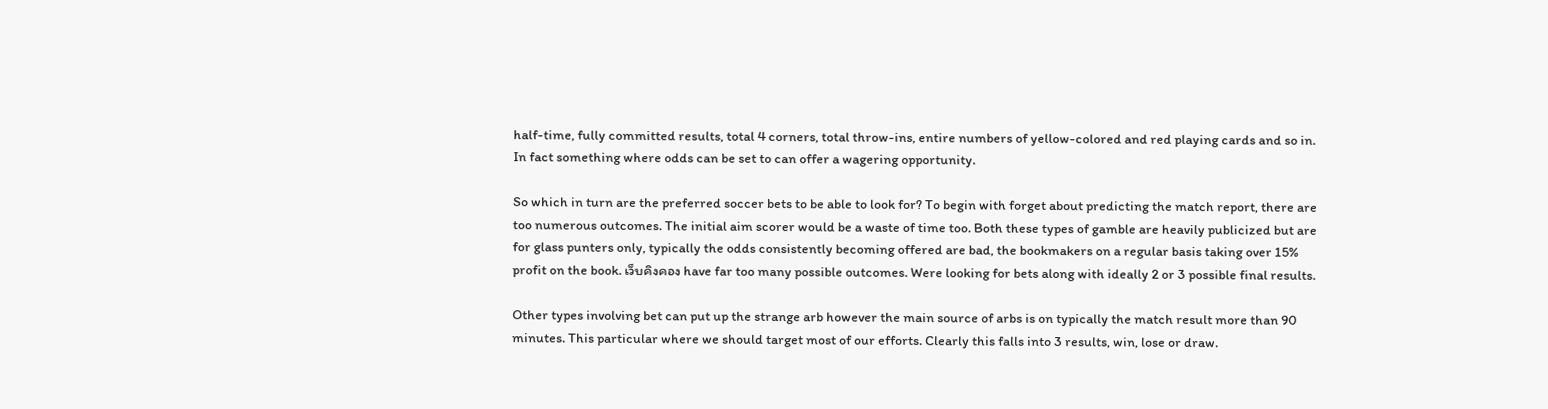half-time, fully committed results, total 4 corners, total throw-ins, entire numbers of yellow-colored and red playing cards and so in. In fact something where odds can be set to can offer a wagering opportunity.

So which in turn are the preferred soccer bets to be able to look for? To begin with forget about predicting the match report, there are too numerous outcomes. The initial aim scorer would be a waste of time too. Both these types of gamble are heavily publicized but are for glass punters only, typically the odds consistently becoming offered are bad, the bookmakers on a regular basis taking over 15% profit on the book. เว็บคิงคอง have far too many possible outcomes. Were looking for bets along with ideally 2 or 3 possible final results.

Other types involving bet can put up the strange arb however the main source of arbs is on typically the match result more than 90 minutes. This particular where we should target most of our efforts. Clearly this falls into 3 results, win, lose or draw.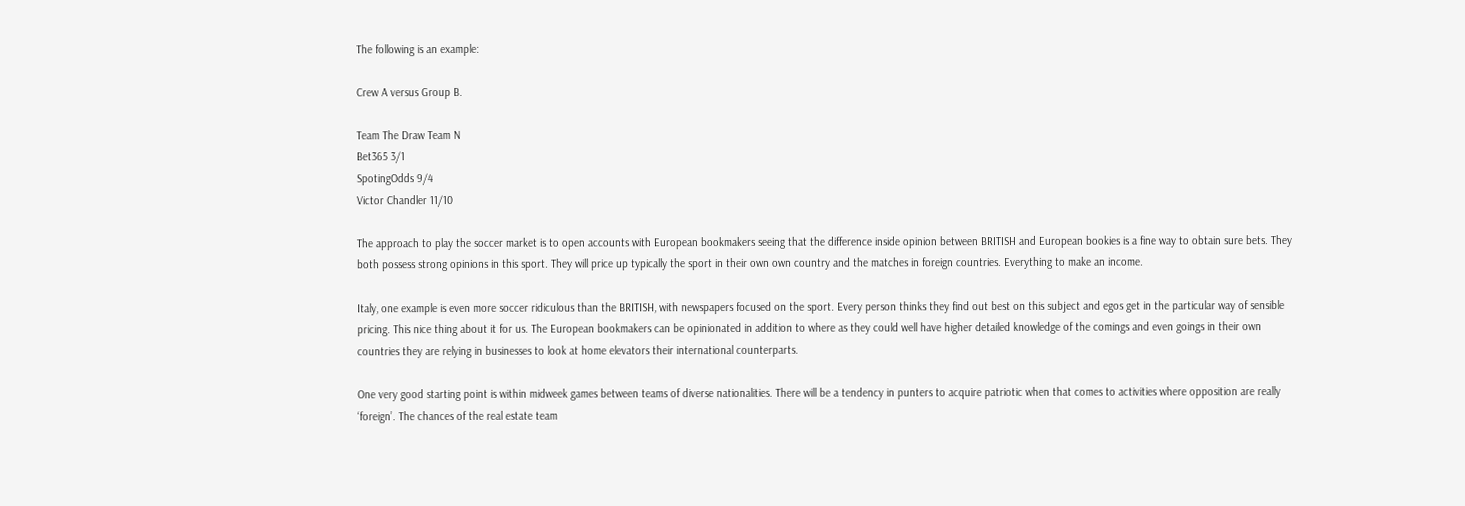The following is an example:

Crew A versus Group B.

Team The Draw Team N
Bet365 3/1
SpotingOdds 9/4
Victor Chandler 11/10

The approach to play the soccer market is to open accounts with European bookmakers seeing that the difference inside opinion between BRITISH and European bookies is a fine way to obtain sure bets. They both possess strong opinions in this sport. They will price up typically the sport in their own own country and the matches in foreign countries. Everything to make an income.

Italy, one example is even more soccer ridiculous than the BRITISH, with newspapers focused on the sport. Every person thinks they find out best on this subject and egos get in the particular way of sensible pricing. This nice thing about it for us. The European bookmakers can be opinionated in addition to where as they could well have higher detailed knowledge of the comings and even goings in their own countries they are relying in businesses to look at home elevators their international counterparts.

One very good starting point is within midweek games between teams of diverse nationalities. There will be a tendency in punters to acquire patriotic when that comes to activities where opposition are really ‘foreign’. The chances of the real estate team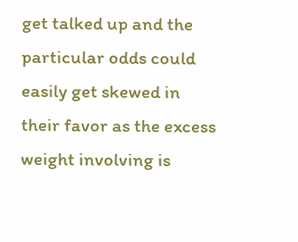get talked up and the particular odds could easily get skewed in their favor as the excess weight involving is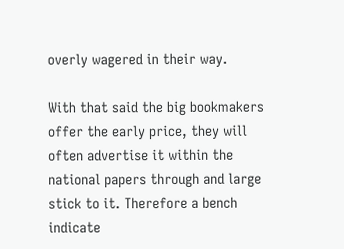overly wagered in their way.

With that said the big bookmakers offer the early price, they will often advertise it within the national papers through and large stick to it. Therefore a bench indicate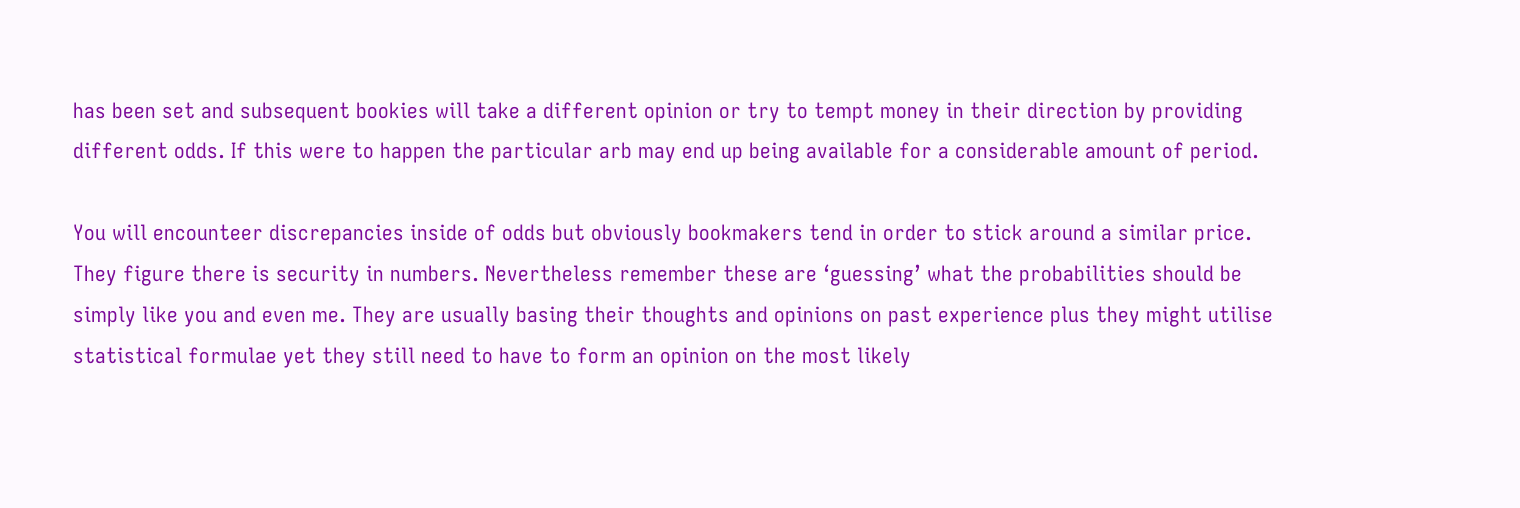has been set and subsequent bookies will take a different opinion or try to tempt money in their direction by providing different odds. If this were to happen the particular arb may end up being available for a considerable amount of period.

You will encounteer discrepancies inside of odds but obviously bookmakers tend in order to stick around a similar price. They figure there is security in numbers. Nevertheless remember these are ‘guessing’ what the probabilities should be simply like you and even me. They are usually basing their thoughts and opinions on past experience plus they might utilise statistical formulae yet they still need to have to form an opinion on the most likely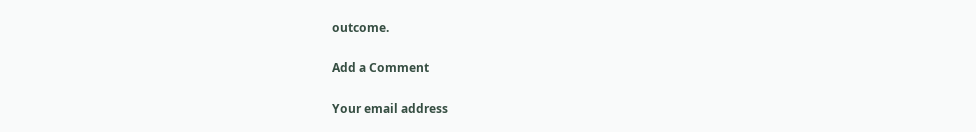outcome.

Add a Comment

Your email address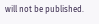will not be published.